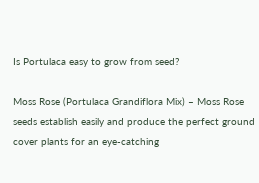Is Portulaca easy to grow from seed?

Moss Rose (Portulaca Grandiflora Mix) – Moss Rose seeds establish easily and produce the perfect ground cover plants for an eye-catching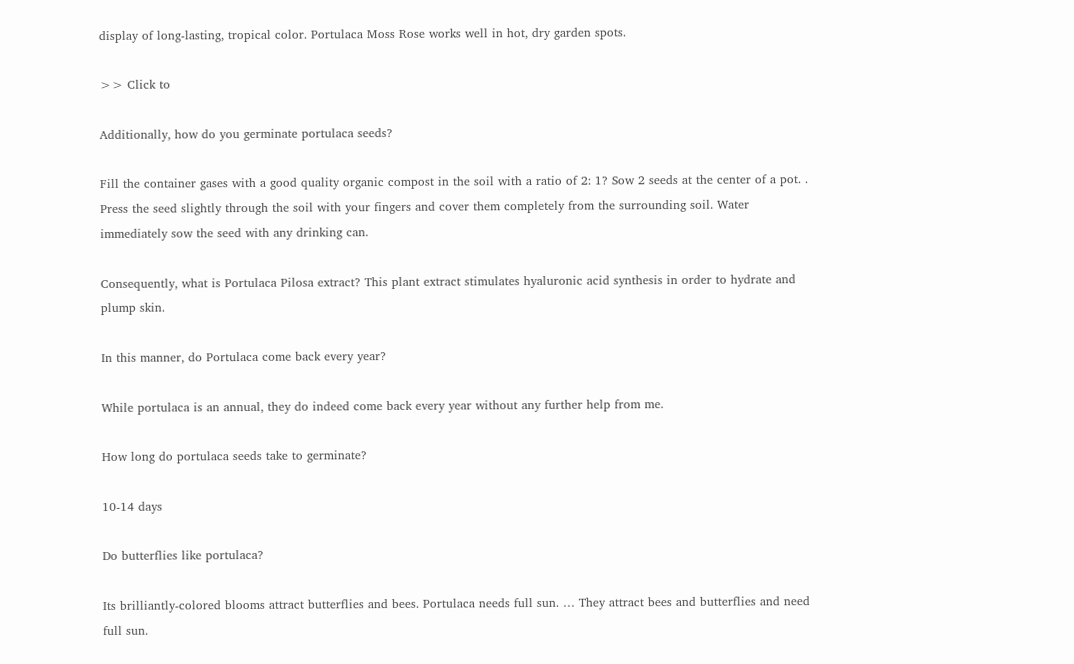display of long-lasting, tropical color. Portulaca Moss Rose works well in hot, dry garden spots.

>> Click to

Additionally, how do you germinate portulaca seeds?

Fill the container gases with a good quality organic compost in the soil with a ratio of 2: 1? Sow 2 seeds at the center of a pot. . Press the seed slightly through the soil with your fingers and cover them completely from the surrounding soil. Water immediately sow the seed with any drinking can.

Consequently, what is Portulaca Pilosa extract? This plant extract stimulates hyaluronic acid synthesis in order to hydrate and plump skin.

In this manner, do Portulaca come back every year?

While portulaca is an annual, they do indeed come back every year without any further help from me.

How long do portulaca seeds take to germinate?

10-14 days

Do butterflies like portulaca?

Its brilliantly-colored blooms attract butterflies and bees. Portulaca needs full sun. … They attract bees and butterflies and need full sun.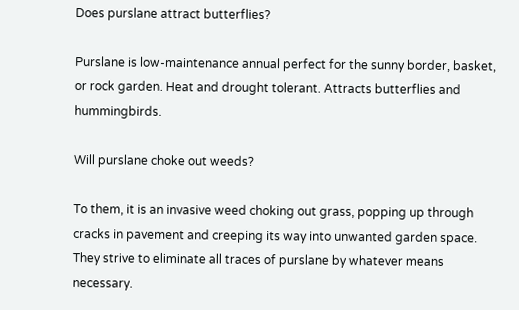Does purslane attract butterflies?

Purslane is low-maintenance annual perfect for the sunny border, basket, or rock garden. Heat and drought tolerant. Attracts butterflies and hummingbirds.

Will purslane choke out weeds?

To them, it is an invasive weed choking out grass, popping up through cracks in pavement and creeping its way into unwanted garden space. They strive to eliminate all traces of purslane by whatever means necessary.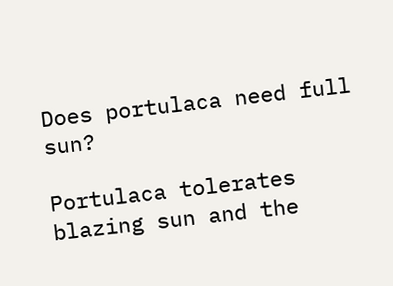Does portulaca need full sun?

Portulaca tolerates blazing sun and the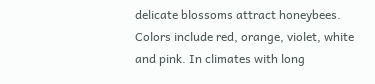delicate blossoms attract honeybees. Colors include red, orange, violet, white and pink. In climates with long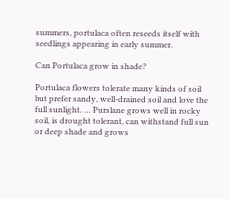summers, portulaca often reseeds itself with seedlings appearing in early summer.

Can Portulaca grow in shade?

Portulaca flowers tolerate many kinds of soil but prefer sandy, well-drained soil and love the full sunlight. … Purslane grows well in rocky soil, is drought tolerant, can withstand full sun or deep shade and grows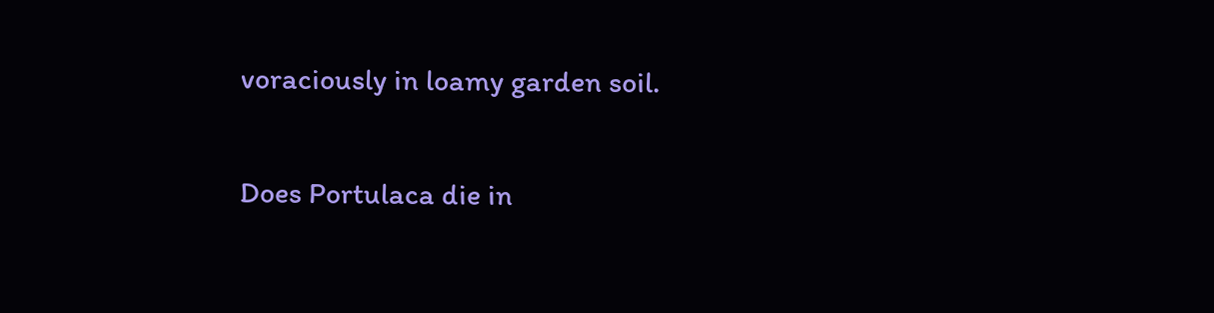voraciously in loamy garden soil.

Does Portulaca die in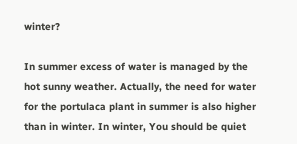winter?

In summer excess of water is managed by the hot sunny weather. Actually, the need for water for the portulaca plant in summer is also higher than in winter. In winter, You should be quiet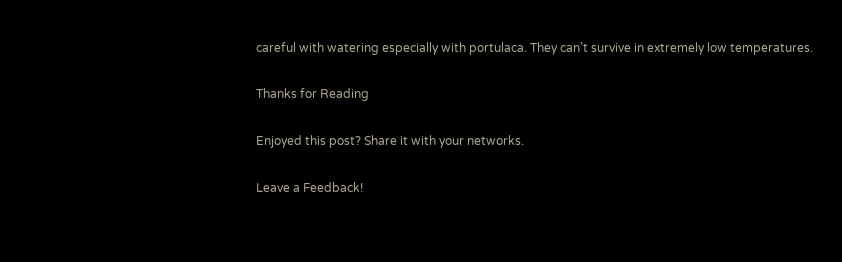careful with watering especially with portulaca. They can’t survive in extremely low temperatures.

Thanks for Reading

Enjoyed this post? Share it with your networks.

Leave a Feedback!